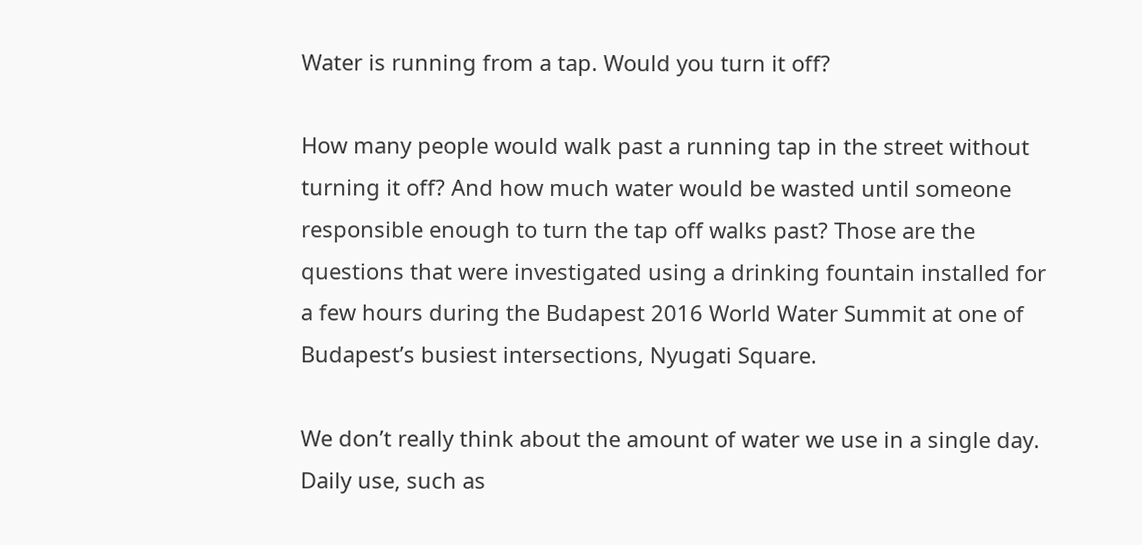Water is running from a tap. Would you turn it off?

How many people would walk past a running tap in the street without turning it off? And how much water would be wasted until someone responsible enough to turn the tap off walks past? Those are the questions that were investigated using a drinking fountain installed for a few hours during the Budapest 2016 World Water Summit at one of Budapest’s busiest intersections, Nyugati Square.

We don’t really think about the amount of water we use in a single day. Daily use, such as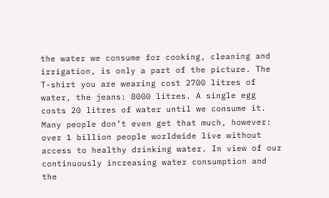the water we consume for cooking, cleaning and irrigation, is only a part of the picture. The T-shirt you are wearing cost 2700 litres of water, the jeans: 8000 litres. A single egg costs 20 litres of water until we consume it. Many people don’t even get that much, however: over 1 billion people worldwide live without access to healthy drinking water. In view of our continuously increasing water consumption and the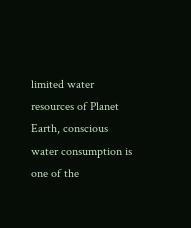limited water resources of Planet Earth, conscious water consumption is one of the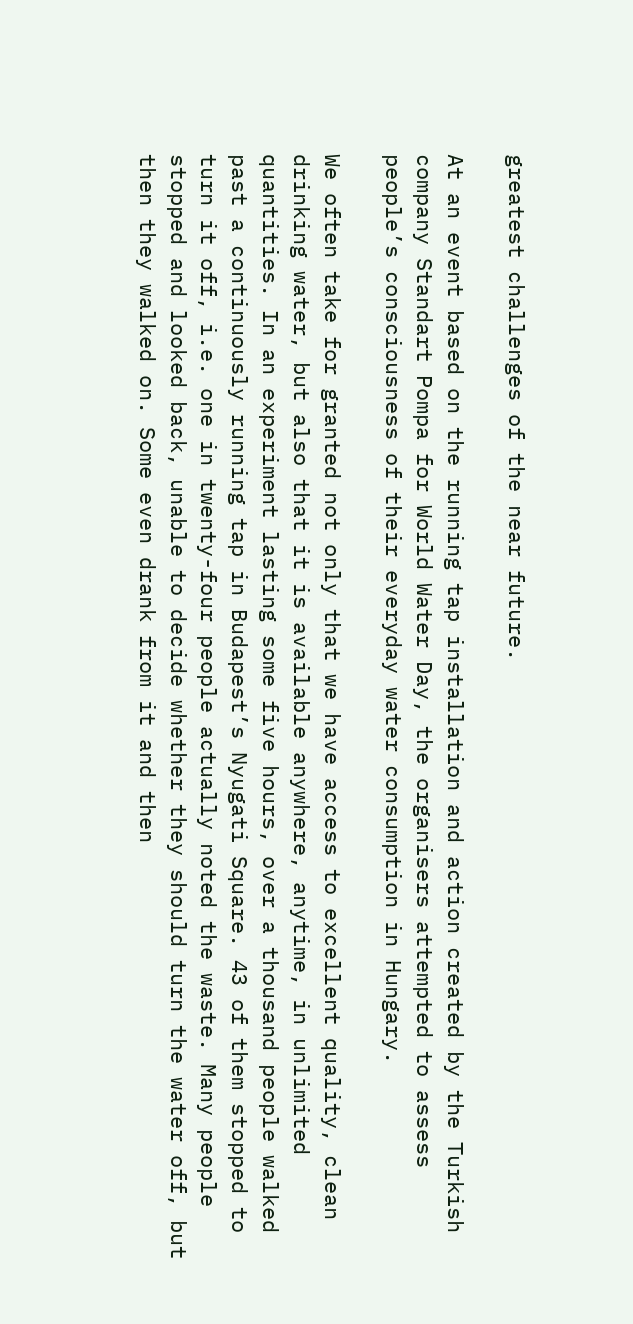greatest challenges of the near future.

At an event based on the running tap installation and action created by the Turkish company Standart Pompa for World Water Day, the organisers attempted to assess people’s consciousness of their everyday water consumption in Hungary.

We often take for granted not only that we have access to excellent quality, clean drinking water, but also that it is available anywhere, anytime, in unlimited quantities. In an experiment lasting some five hours, over a thousand people walked past a continuously running tap in Budapest’s Nyugati Square. 43 of them stopped to turn it off, i.e. one in twenty-four people actually noted the waste. Many people stopped and looked back, unable to decide whether they should turn the water off, but then they walked on. Some even drank from it and then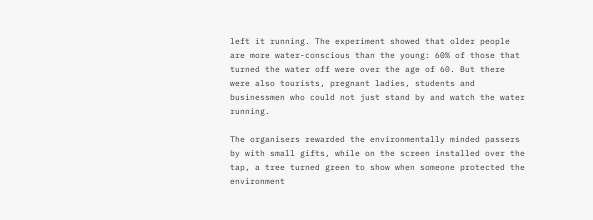left it running. The experiment showed that older people are more water-conscious than the young: 60% of those that turned the water off were over the age of 60. But there were also tourists, pregnant ladies, students and businessmen who could not just stand by and watch the water running.

The organisers rewarded the environmentally minded passers by with small gifts, while on the screen installed over the tap, a tree turned green to show when someone protected the environment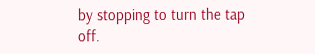by stopping to turn the tap off.